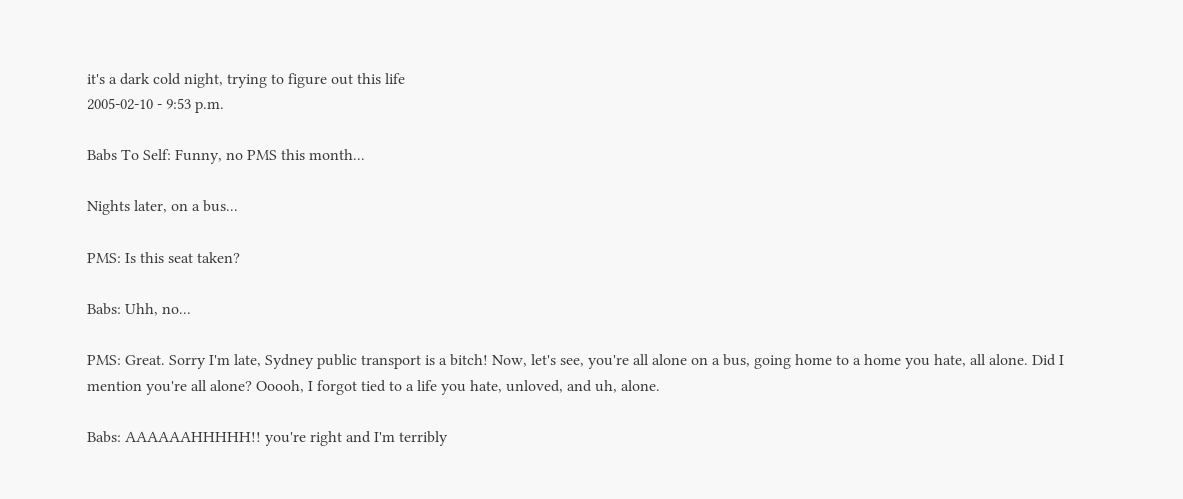it's a dark cold night, trying to figure out this life
2005-02-10 - 9:53 p.m.

Babs To Self: Funny, no PMS this month...

Nights later, on a bus...

PMS: Is this seat taken?

Babs: Uhh, no...

PMS: Great. Sorry I'm late, Sydney public transport is a bitch! Now, let's see, you're all alone on a bus, going home to a home you hate, all alone. Did I mention you're all alone? Ooooh, I forgot tied to a life you hate, unloved, and uh, alone.

Babs: AAAAAAHHHHH!! you're right and I'm terribly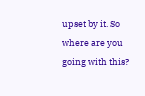upset by it. So where are you going with this?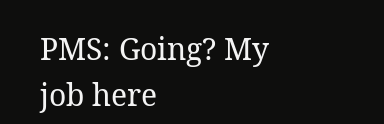PMS: Going? My job here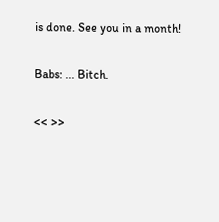is done. See you in a month!

Babs: ... Bitch.

<< >>